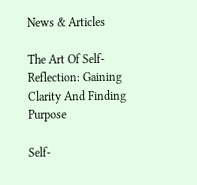News & Articles

The Art Of Self-Reflection: Gaining Clarity And Finding Purpose

Self-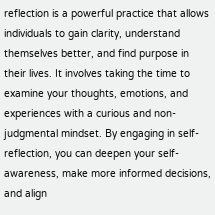reflection is a powerful practice that allows individuals to gain clarity, understand themselves better, and find purpose in their lives. It involves taking the time to examine your thoughts, emotions, and experiences with a curious and non-judgmental mindset. By engaging in self-reflection, you can deepen your self-awareness, make more informed decisions, and align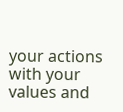your actions with your values and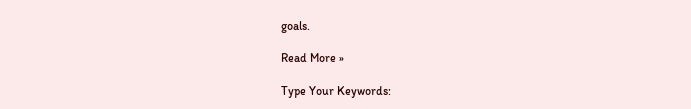goals.

Read More »

Type Your Keywords: